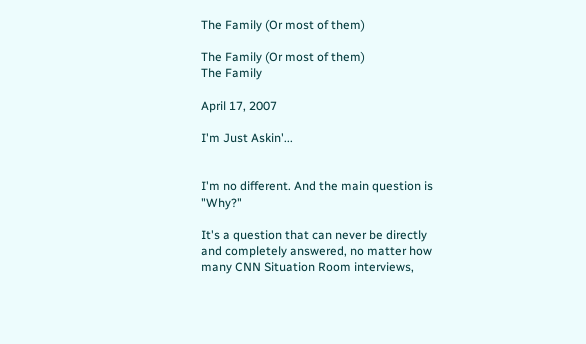The Family (Or most of them)

The Family (Or most of them)
The Family

April 17, 2007

I'm Just Askin'...


I'm no different. And the main question is "Why?"

It's a question that can never be directly and completely answered, no matter how many CNN Situation Room interviews,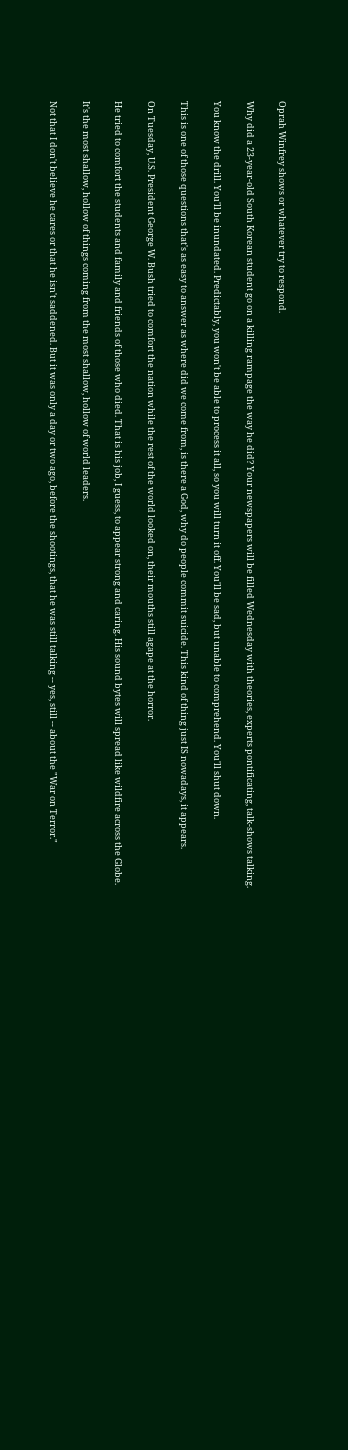Oprah Winfrey shows or whatever try to respond.

Why did a 23-year-old South Korean student go on a killing rampage the way he did? Your newspapers will be filled Wednesday with theories, experts pontificating, talk-shows talking.

You know the drill. You'll be inundated. Predictably, you won't be able to process it all, so you will turn it off. You'll be sad, but unable to comprehend. You'll shut down.

This is one of those questions that's as easy to answer as where did we come from, is there a God, why do people commit suicide. This kind of thing just IS nowadays, it appears.

On Tuesday, U.S. President George W. Bush tried to comfort the nation while the rest of the world looked on, their mouths still agape at the horror.

He tried to comfort the students and family and friends of those who died. That is his job, I guess, to appear strong and caring. His sound bytes will spread like wildfire across the Globe.

It's the most shallow, hollow of things coming from the most shallow, hollow of world leaders.

Not that I don't believe he cares or that he isn't saddened. But it was only a day or two ago, before the shootings, that he was still talking -- yes, still -- about the "War on Terror."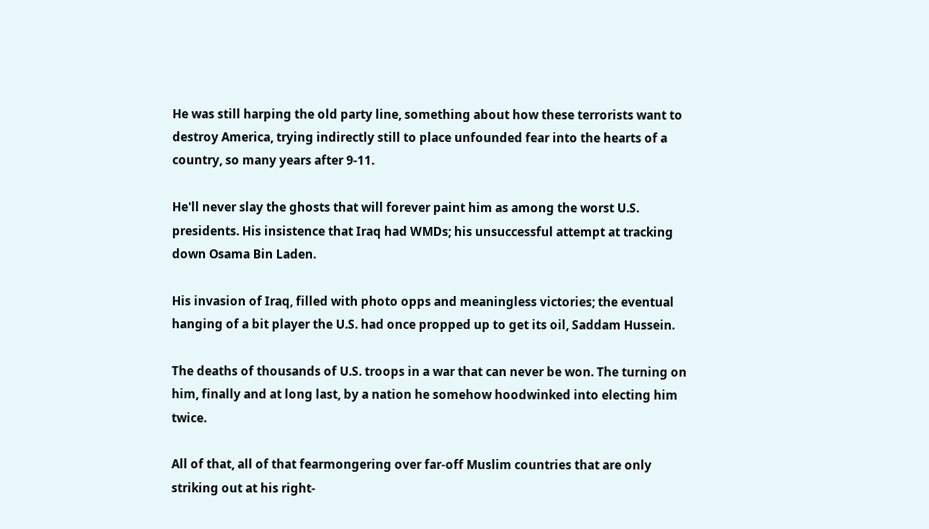He was still harping the old party line, something about how these terrorists want to destroy America, trying indirectly still to place unfounded fear into the hearts of a country, so many years after 9-11.

He'll never slay the ghosts that will forever paint him as among the worst U.S. presidents. His insistence that Iraq had WMDs; his unsuccessful attempt at tracking down Osama Bin Laden.

His invasion of Iraq, filled with photo opps and meaningless victories; the eventual hanging of a bit player the U.S. had once propped up to get its oil, Saddam Hussein.

The deaths of thousands of U.S. troops in a war that can never be won. The turning on him, finally and at long last, by a nation he somehow hoodwinked into electing him twice.

All of that, all of that fearmongering over far-off Muslim countries that are only striking out at his right-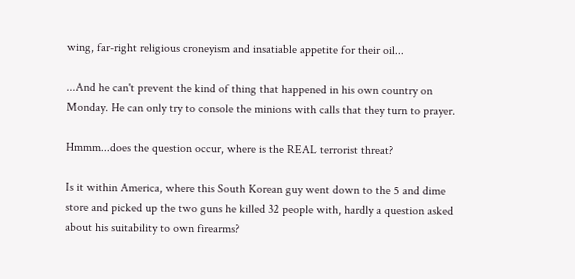wing, far-right religious croneyism and insatiable appetite for their oil...

...And he can't prevent the kind of thing that happened in his own country on Monday. He can only try to console the minions with calls that they turn to prayer.

Hmmm...does the question occur, where is the REAL terrorist threat?

Is it within America, where this South Korean guy went down to the 5 and dime store and picked up the two guns he killed 32 people with, hardly a question asked about his suitability to own firearms?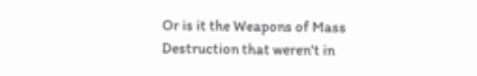Or is it the Weapons of Mass Destruction that weren't in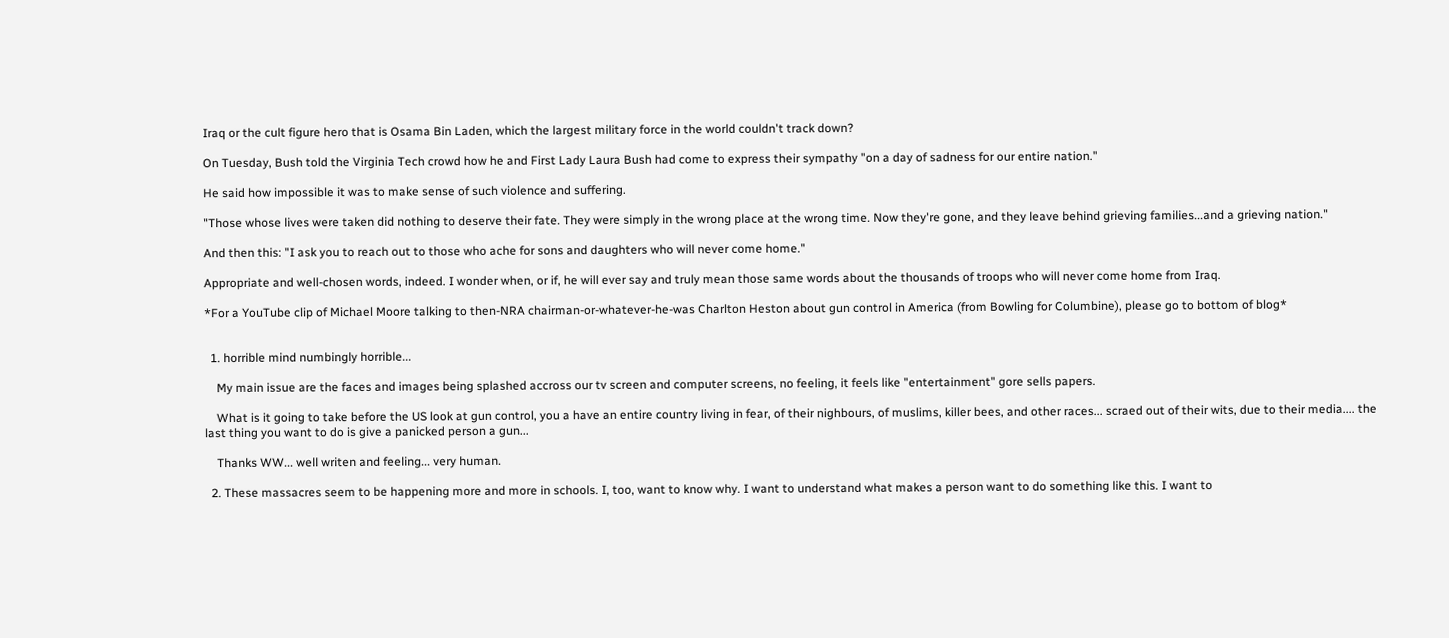Iraq or the cult figure hero that is Osama Bin Laden, which the largest military force in the world couldn't track down?

On Tuesday, Bush told the Virginia Tech crowd how he and First Lady Laura Bush had come to express their sympathy "on a day of sadness for our entire nation."

He said how impossible it was to make sense of such violence and suffering.

"Those whose lives were taken did nothing to deserve their fate. They were simply in the wrong place at the wrong time. Now they're gone, and they leave behind grieving families...and a grieving nation."

And then this: "I ask you to reach out to those who ache for sons and daughters who will never come home."

Appropriate and well-chosen words, indeed. I wonder when, or if, he will ever say and truly mean those same words about the thousands of troops who will never come home from Iraq.

*For a YouTube clip of Michael Moore talking to then-NRA chairman-or-whatever-he-was Charlton Heston about gun control in America (from Bowling for Columbine), please go to bottom of blog*


  1. horrible mind numbingly horrible...

    My main issue are the faces and images being splashed accross our tv screen and computer screens, no feeling, it feels like "entertainment" gore sells papers.

    What is it going to take before the US look at gun control, you a have an entire country living in fear, of their nighbours, of muslims, killer bees, and other races... scraed out of their wits, due to their media.... the last thing you want to do is give a panicked person a gun...

    Thanks WW... well writen and feeling... very human.

  2. These massacres seem to be happening more and more in schools. I, too, want to know why. I want to understand what makes a person want to do something like this. I want to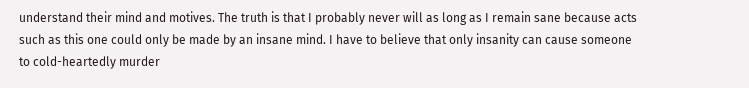understand their mind and motives. The truth is that I probably never will as long as I remain sane because acts such as this one could only be made by an insane mind. I have to believe that only insanity can cause someone to cold-heartedly murder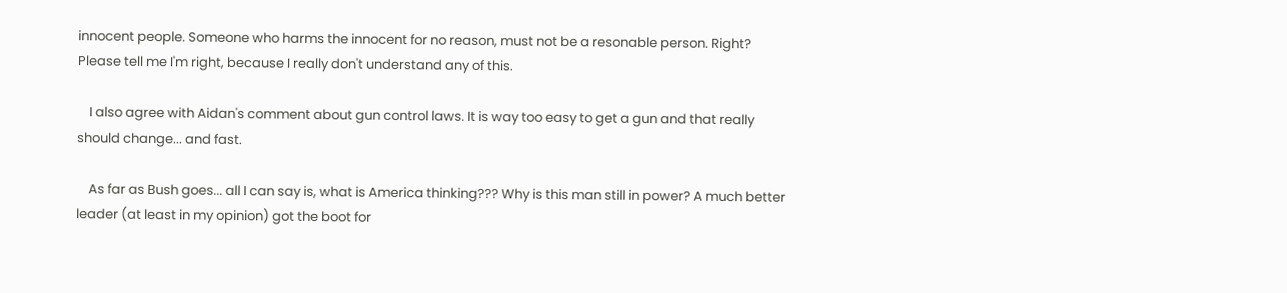innocent people. Someone who harms the innocent for no reason, must not be a resonable person. Right? Please tell me I'm right, because I really don't understand any of this.

    I also agree with Aidan's comment about gun control laws. It is way too easy to get a gun and that really should change... and fast.

    As far as Bush goes... all I can say is, what is America thinking??? Why is this man still in power? A much better leader (at least in my opinion) got the boot for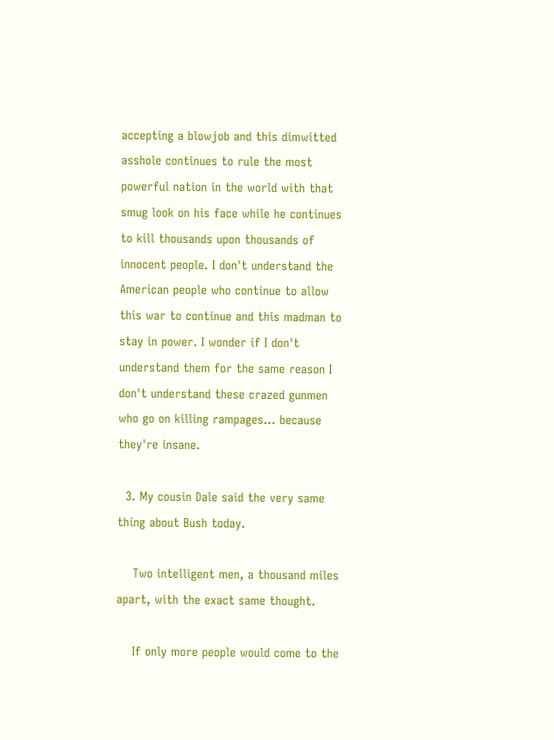accepting a blowjob and this dimwitted asshole continues to rule the most powerful nation in the world with that smug look on his face while he continues to kill thousands upon thousands of innocent people. I don't understand the American people who continue to allow this war to continue and this madman to stay in power. I wonder if I don't understand them for the same reason I don't understand these crazed gunmen who go on killing rampages... because they're insane.

  3. My cousin Dale said the very same thing about Bush today.

    Two intelligent men, a thousand miles apart, with the exact same thought.

    If only more people would come to the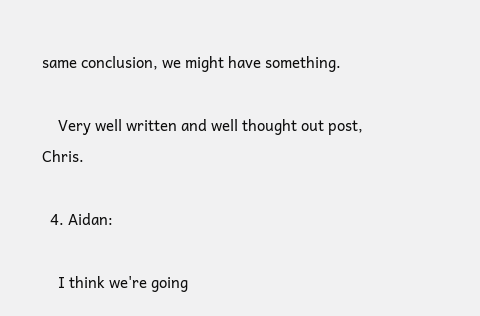same conclusion, we might have something.

    Very well written and well thought out post, Chris.

  4. Aidan:

    I think we're going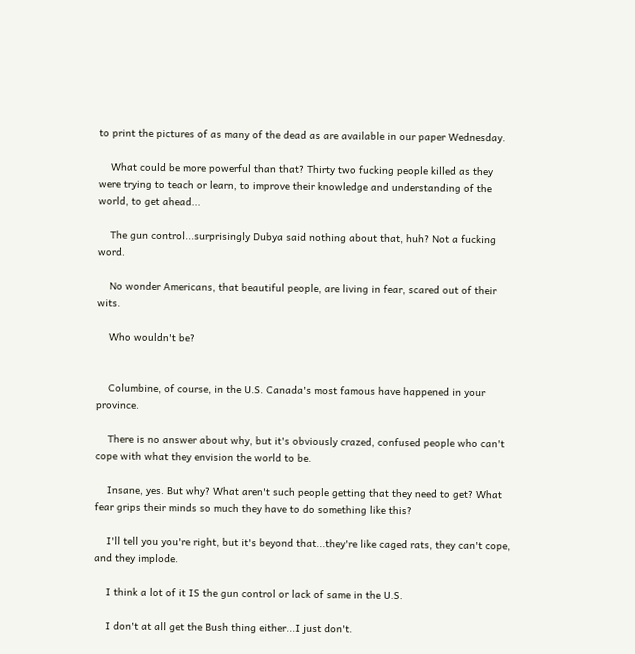to print the pictures of as many of the dead as are available in our paper Wednesday.

    What could be more powerful than that? Thirty two fucking people killed as they were trying to teach or learn, to improve their knowledge and understanding of the world, to get ahead...

    The gun control...surprisingly Dubya said nothing about that, huh? Not a fucking word.

    No wonder Americans, that beautiful people, are living in fear, scared out of their wits.

    Who wouldn't be?


    Columbine, of course, in the U.S. Canada's most famous have happened in your province.

    There is no answer about why, but it's obviously crazed, confused people who can't cope with what they envision the world to be.

    Insane, yes. But why? What aren't such people getting that they need to get? What fear grips their minds so much they have to do something like this?

    I'll tell you you're right, but it's beyond that...they're like caged rats, they can't cope, and they implode.

    I think a lot of it IS the gun control or lack of same in the U.S.

    I don't at all get the Bush thing either...I just don't.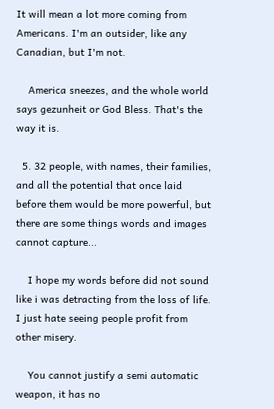It will mean a lot more coming from Americans. I'm an outsider, like any Canadian, but I'm not.

    America sneezes, and the whole world says gezunheit or God Bless. That's the way it is.

  5. 32 people, with names, their families, and all the potential that once laid before them would be more powerful, but there are some things words and images cannot capture...

    I hope my words before did not sound like i was detracting from the loss of life. I just hate seeing people profit from other misery.

    You cannot justify a semi automatic weapon, it has no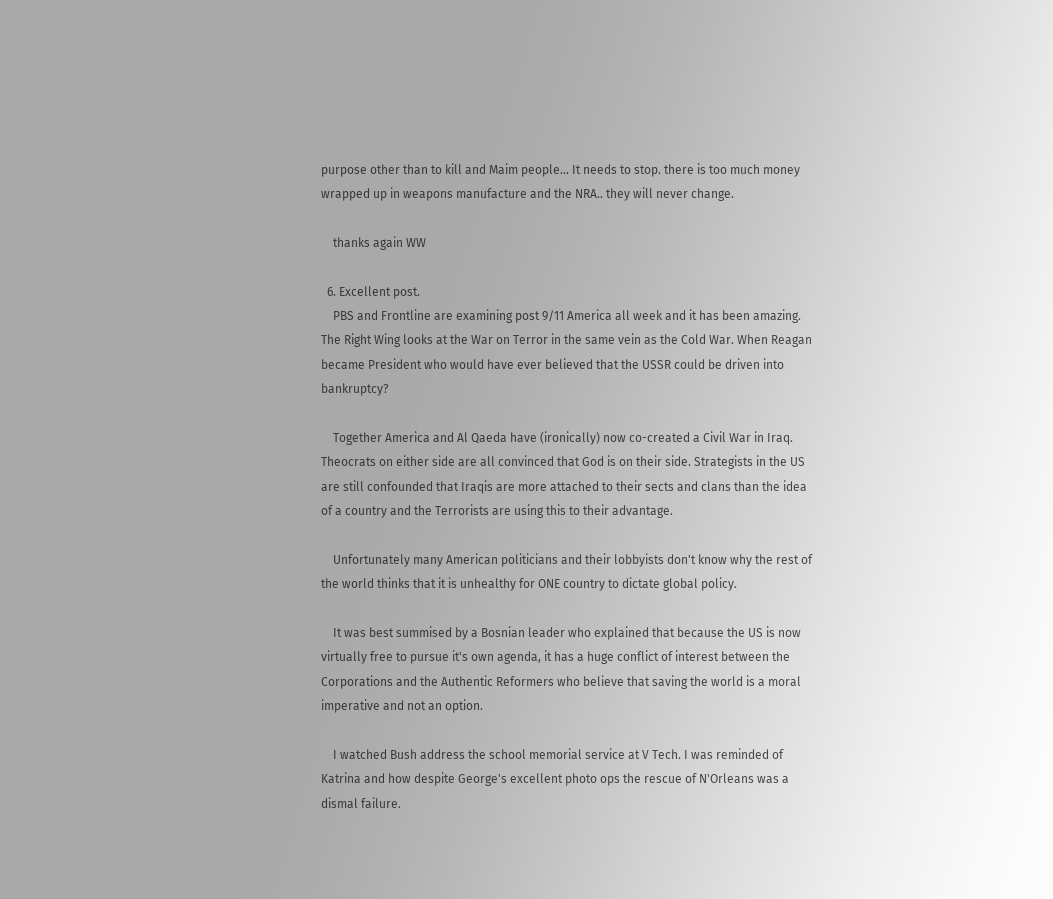purpose other than to kill and Maim people... It needs to stop. there is too much money wrapped up in weapons manufacture and the NRA.. they will never change.

    thanks again WW

  6. Excellent post.
    PBS and Frontline are examining post 9/11 America all week and it has been amazing. The Right Wing looks at the War on Terror in the same vein as the Cold War. When Reagan became President who would have ever believed that the USSR could be driven into bankruptcy?

    Together America and Al Qaeda have (ironically) now co-created a Civil War in Iraq. Theocrats on either side are all convinced that God is on their side. Strategists in the US are still confounded that Iraqis are more attached to their sects and clans than the idea of a country and the Terrorists are using this to their advantage.

    Unfortunately many American politicians and their lobbyists don't know why the rest of the world thinks that it is unhealthy for ONE country to dictate global policy.

    It was best summised by a Bosnian leader who explained that because the US is now virtually free to pursue it's own agenda, it has a huge conflict of interest between the Corporations and the Authentic Reformers who believe that saving the world is a moral imperative and not an option.

    I watched Bush address the school memorial service at V Tech. I was reminded of Katrina and how despite George's excellent photo ops the rescue of N'Orleans was a dismal failure.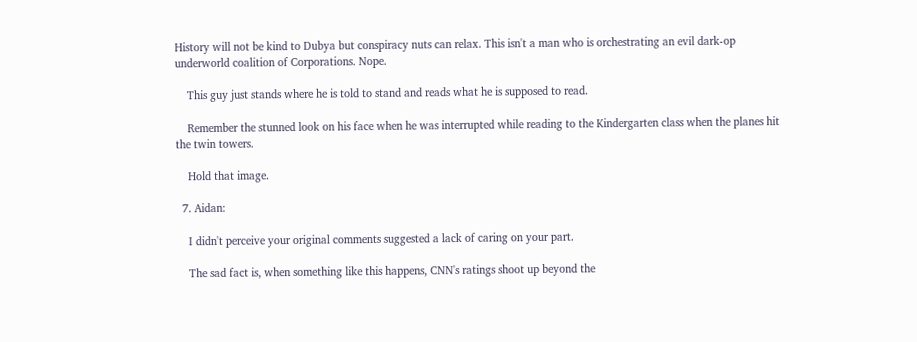History will not be kind to Dubya but conspiracy nuts can relax. This isn't a man who is orchestrating an evil dark-op underworld coalition of Corporations. Nope.

    This guy just stands where he is told to stand and reads what he is supposed to read.

    Remember the stunned look on his face when he was interrupted while reading to the Kindergarten class when the planes hit the twin towers.

    Hold that image.

  7. Aidan:

    I didn't perceive your original comments suggested a lack of caring on your part.

    The sad fact is, when something like this happens, CNN's ratings shoot up beyond the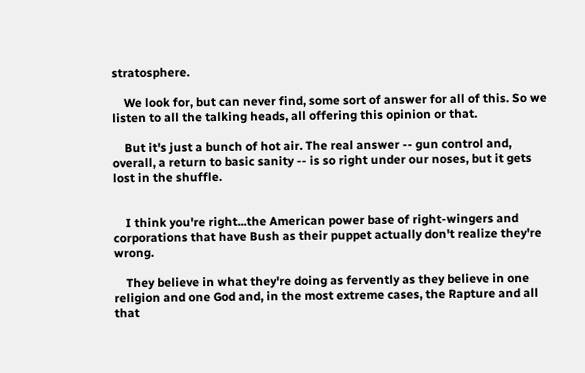stratosphere.

    We look for, but can never find, some sort of answer for all of this. So we listen to all the talking heads, all offering this opinion or that.

    But it's just a bunch of hot air. The real answer -- gun control and, overall, a return to basic sanity -- is so right under our noses, but it gets lost in the shuffle.


    I think you're right...the American power base of right-wingers and corporations that have Bush as their puppet actually don't realize they're wrong.

    They believe in what they're doing as fervently as they believe in one religion and one God and, in the most extreme cases, the Rapture and all that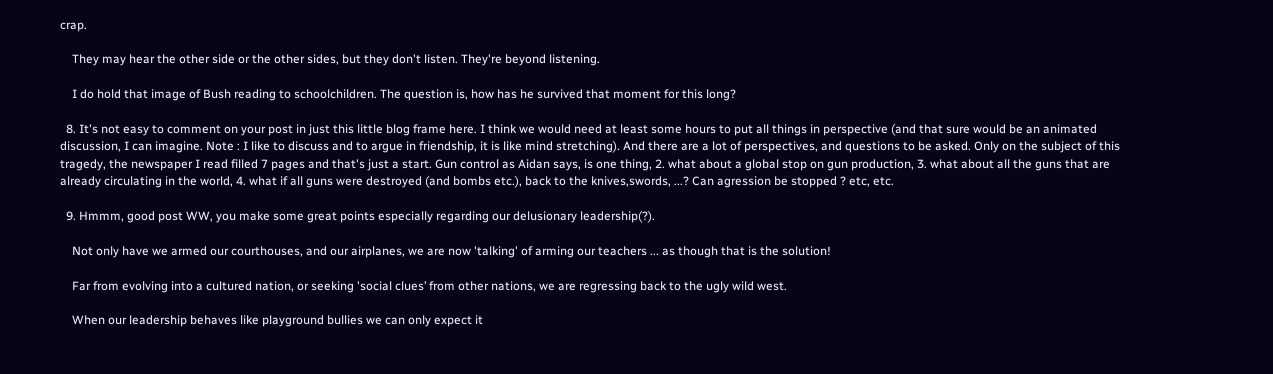crap.

    They may hear the other side or the other sides, but they don't listen. They're beyond listening.

    I do hold that image of Bush reading to schoolchildren. The question is, how has he survived that moment for this long?

  8. It's not easy to comment on your post in just this little blog frame here. I think we would need at least some hours to put all things in perspective (and that sure would be an animated discussion, I can imagine. Note : I like to discuss and to argue in friendship, it is like mind stretching). And there are a lot of perspectives, and questions to be asked. Only on the subject of this tragedy, the newspaper I read filled 7 pages and that's just a start. Gun control as Aidan says, is one thing, 2. what about a global stop on gun production, 3. what about all the guns that are already circulating in the world, 4. what if all guns were destroyed (and bombs etc.), back to the knives,swords, ...? Can agression be stopped ? etc, etc.

  9. Hmmm, good post WW, you make some great points especially regarding our delusionary leadership(?).

    Not only have we armed our courthouses, and our airplanes, we are now 'talking' of arming our teachers ... as though that is the solution!

    Far from evolving into a cultured nation, or seeking 'social clues’ from other nations, we are regressing back to the ugly wild west.

    When our leadership behaves like playground bullies we can only expect it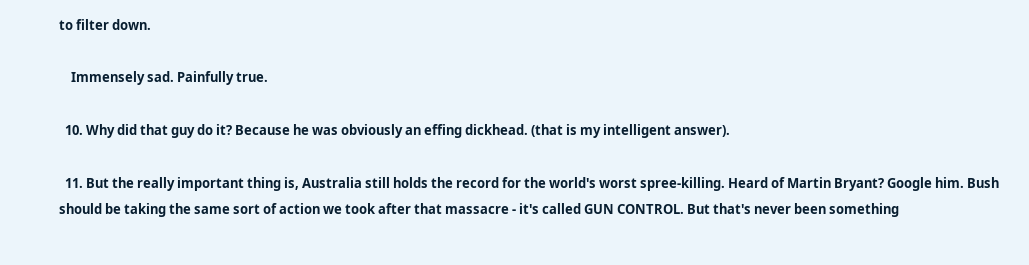to filter down.

    Immensely sad. Painfully true.

  10. Why did that guy do it? Because he was obviously an effing dickhead. (that is my intelligent answer).

  11. But the really important thing is, Australia still holds the record for the world's worst spree-killing. Heard of Martin Bryant? Google him. Bush should be taking the same sort of action we took after that massacre - it's called GUN CONTROL. But that's never been something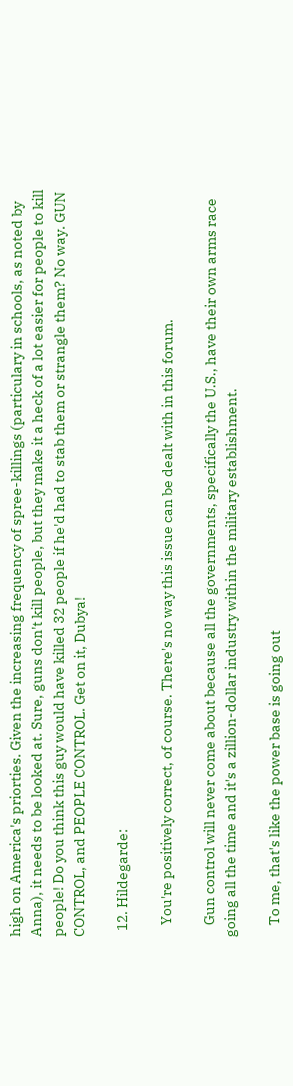high on America's priorties. Given the increasing frequency of spree-killings (particulary in schools, as noted by Anna), it needs to be looked at. Sure, guns don't kill people, but they make it a heck of a lot easier for people to kill people! Do you think this guy would have killed 32 people if he'd had to stab them or strangle them? No way. GUN CONTROL, and PEOPLE CONTROL. Get on it, Dubya!

  12. Hildegarde:

    You're positively correct, of course. There's no way this issue can be dealt with in this forum.

    Gun control will never come about because all the governments, specifically the U.S., have their own arms race going all the time and it's a zillion-dollar industry within the military establishment.

    To me, that's like the power base is going out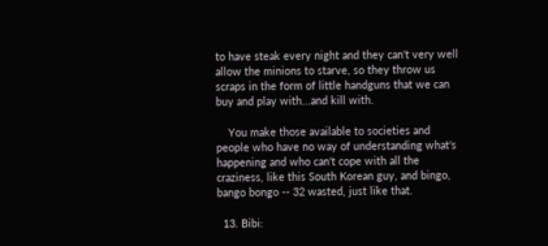to have steak every night and they can't very well allow the minions to starve, so they throw us scraps in the form of little handguns that we can buy and play with...and kill with.

    You make those available to societies and people who have no way of understanding what's happening and who can't cope with all the craziness, like this South Korean guy, and bingo, bango bongo -- 32 wasted, just like that.

  13. Bibi: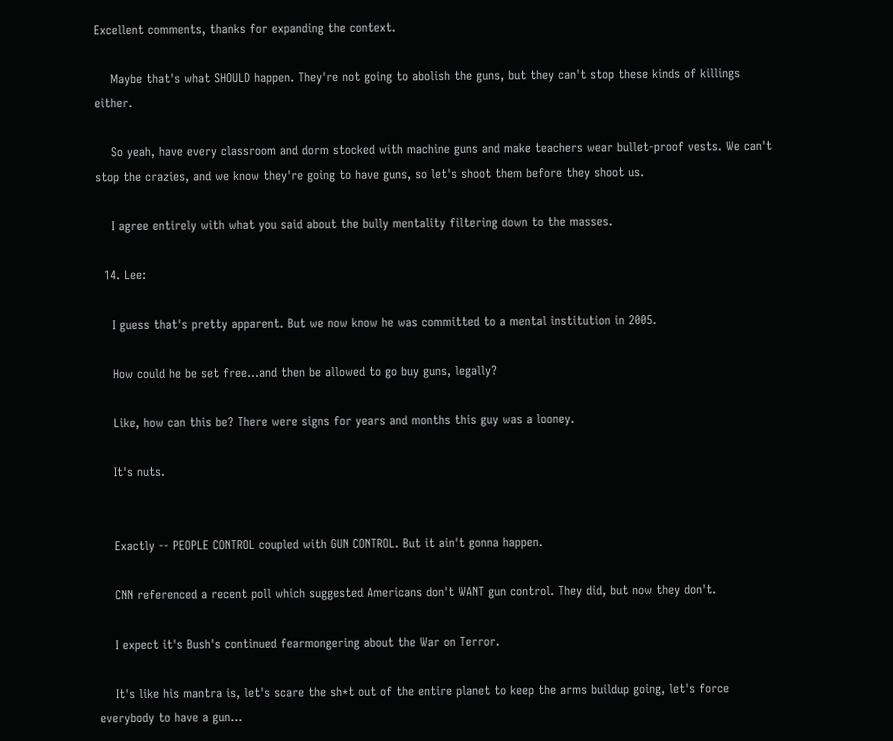Excellent comments, thanks for expanding the context.

    Maybe that's what SHOULD happen. They're not going to abolish the guns, but they can't stop these kinds of killings either.

    So yeah, have every classroom and dorm stocked with machine guns and make teachers wear bullet-proof vests. We can't stop the crazies, and we know they're going to have guns, so let's shoot them before they shoot us.

    I agree entirely with what you said about the bully mentality filtering down to the masses.

  14. Lee:

    I guess that's pretty apparent. But we now know he was committed to a mental institution in 2005.

    How could he be set free...and then be allowed to go buy guns, legally?

    Like, how can this be? There were signs for years and months this guy was a looney.

    It's nuts.


    Exactly -- PEOPLE CONTROL coupled with GUN CONTROL. But it ain't gonna happen.

    CNN referenced a recent poll which suggested Americans don't WANT gun control. They did, but now they don't.

    I expect it's Bush's continued fearmongering about the War on Terror.

    It's like his mantra is, let's scare the sh*t out of the entire planet to keep the arms buildup going, let's force everybody to have a gun...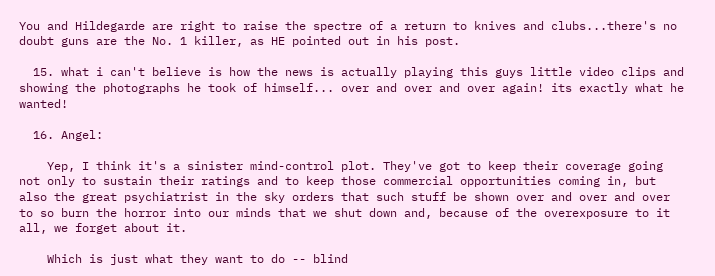You and Hildegarde are right to raise the spectre of a return to knives and clubs...there's no doubt guns are the No. 1 killer, as HE pointed out in his post.

  15. what i can't believe is how the news is actually playing this guys little video clips and showing the photographs he took of himself... over and over and over again! its exactly what he wanted!

  16. Angel:

    Yep, I think it's a sinister mind-control plot. They've got to keep their coverage going not only to sustain their ratings and to keep those commercial opportunities coming in, but also the great psychiatrist in the sky orders that such stuff be shown over and over and over to so burn the horror into our minds that we shut down and, because of the overexposure to it all, we forget about it.

    Which is just what they want to do -- blind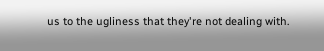us to the ugliness that they're not dealing with.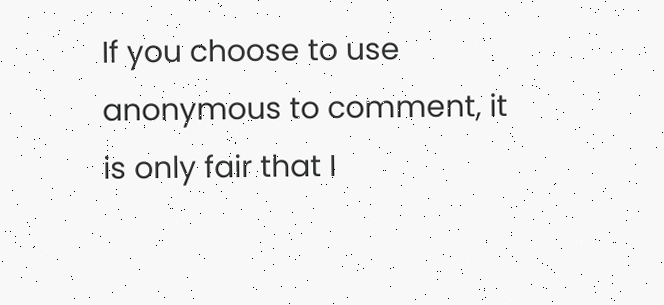If you choose to use anonymous to comment, it is only fair that I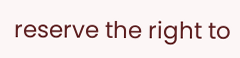reserve the right to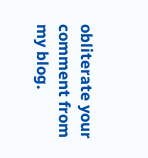obliterate your comment from my blog.